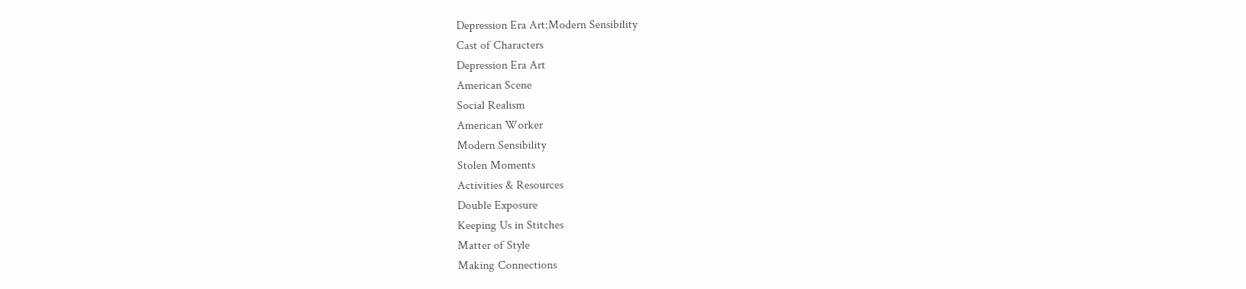Depression Era Art:Modern Sensibility
Cast of Characters
Depression Era Art
American Scene
Social Realism
American Worker
Modern Sensibility
Stolen Moments
Activities & Resources
Double Exposure
Keeping Us in Stitches
Matter of Style
Making Connections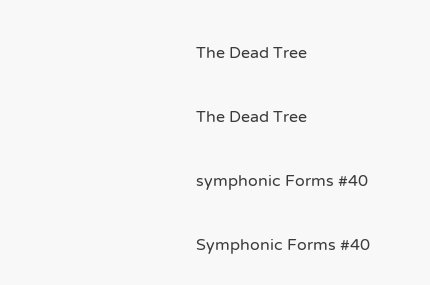The Dead Tree

The Dead Tree

symphonic Forms #40

Symphonic Forms #40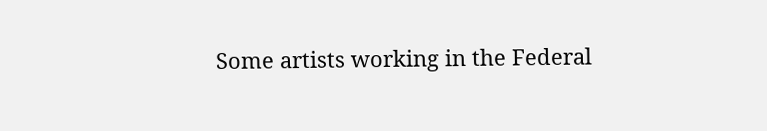Some artists working in the Federal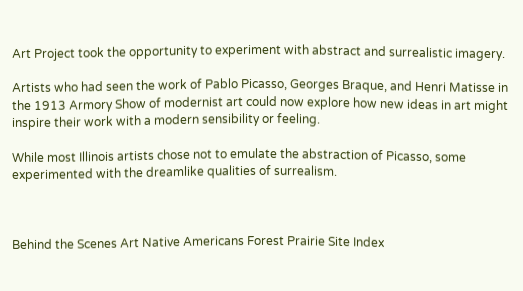Art Project took the opportunity to experiment with abstract and surrealistic imagery.

Artists who had seen the work of Pablo Picasso, Georges Braque, and Henri Matisse in the 1913 Armory Show of modernist art could now explore how new ideas in art might inspire their work with a modern sensibility or feeling.

While most Illinois artists chose not to emulate the abstraction of Picasso, some experimented with the dreamlike qualities of surrealism.



Behind the Scenes Art Native Americans Forest Prairie Site Index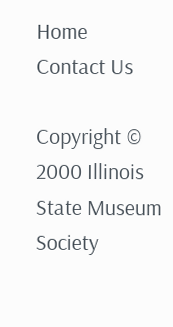Home
Contact Us

Copyright © 2000 Illinois State Museum Society